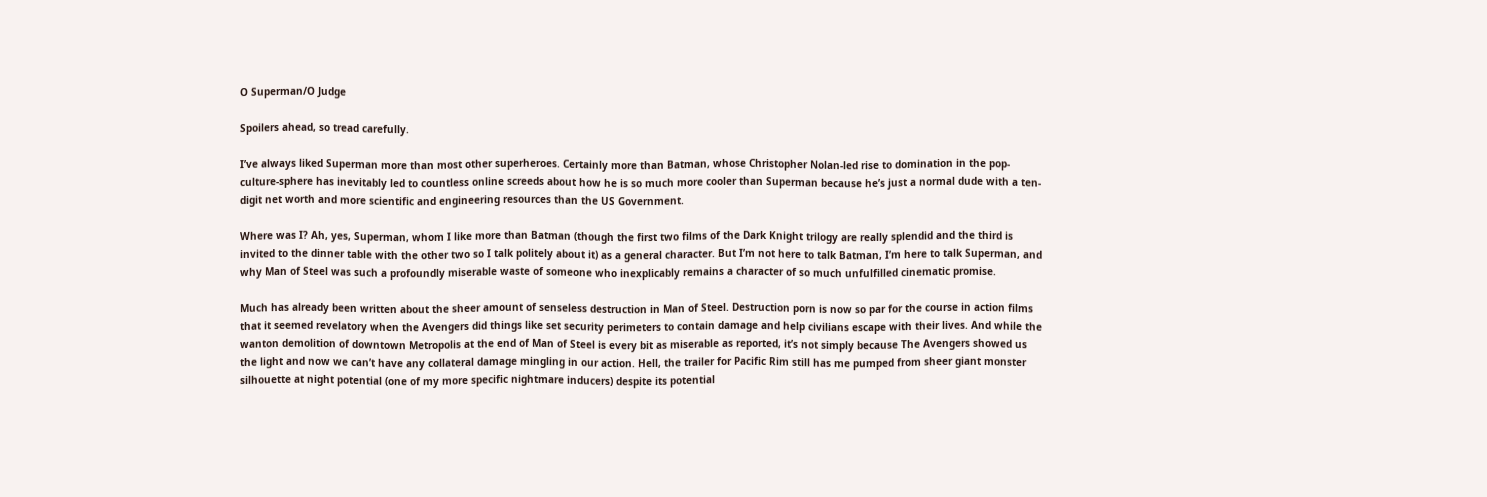O Superman/O Judge

Spoilers ahead, so tread carefully.

I’ve always liked Superman more than most other superheroes. Certainly more than Batman, whose Christopher Nolan-led rise to domination in the pop-culture-sphere has inevitably led to countless online screeds about how he is so much more cooler than Superman because he’s just a normal dude with a ten-digit net worth and more scientific and engineering resources than the US Government.

Where was I? Ah, yes, Superman, whom I like more than Batman (though the first two films of the Dark Knight trilogy are really splendid and the third is invited to the dinner table with the other two so I talk politely about it) as a general character. But I’m not here to talk Batman, I’m here to talk Superman, and why Man of Steel was such a profoundly miserable waste of someone who inexplicably remains a character of so much unfulfilled cinematic promise.

Much has already been written about the sheer amount of senseless destruction in Man of Steel. Destruction porn is now so par for the course in action films that it seemed revelatory when the Avengers did things like set security perimeters to contain damage and help civilians escape with their lives. And while the wanton demolition of downtown Metropolis at the end of Man of Steel is every bit as miserable as reported, it’s not simply because The Avengers showed us the light and now we can’t have any collateral damage mingling in our action. Hell, the trailer for Pacific Rim still has me pumped from sheer giant monster silhouette at night potential (one of my more specific nightmare inducers) despite its potential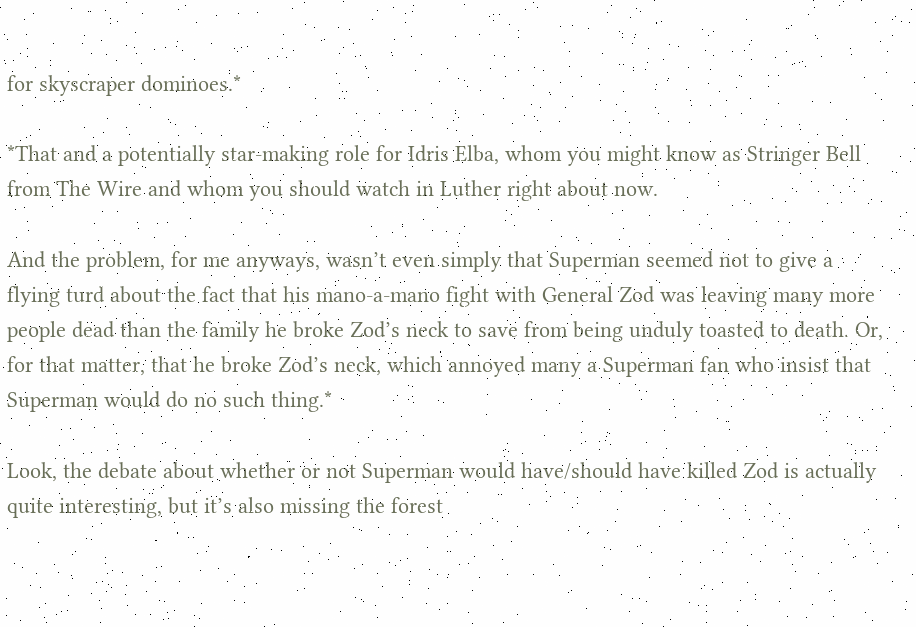for skyscraper dominoes.*

*That and a potentially star-making role for Idris Elba, whom you might know as Stringer Bell from The Wire and whom you should watch in Luther right about now.

And the problem, for me anyways, wasn’t even simply that Superman seemed not to give a flying turd about the fact that his mano-a-mano fight with General Zod was leaving many more people dead than the family he broke Zod’s neck to save from being unduly toasted to death. Or, for that matter, that he broke Zod’s neck, which annoyed many a Superman fan who insist that Superman would do no such thing.*

Look, the debate about whether or not Superman would have/should have killed Zod is actually quite interesting, but it’s also missing the forest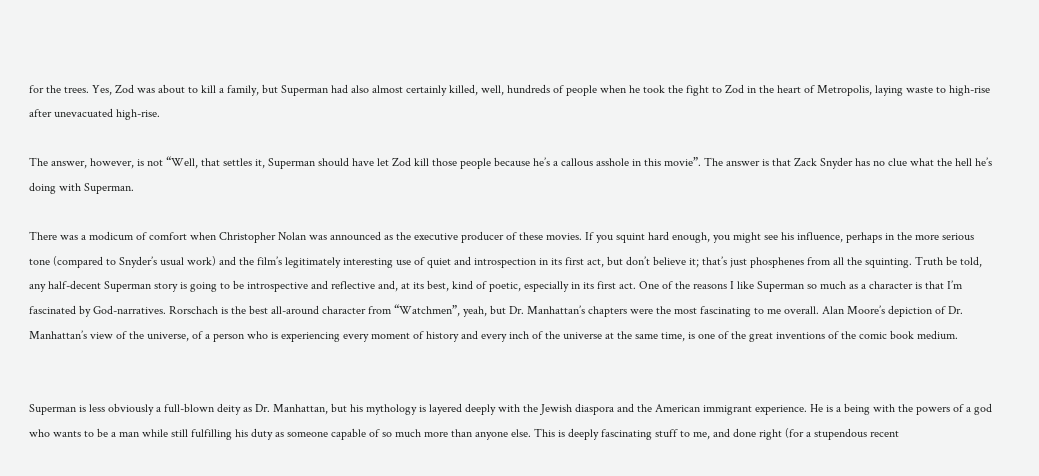for the trees. Yes, Zod was about to kill a family, but Superman had also almost certainly killed, well, hundreds of people when he took the fight to Zod in the heart of Metropolis, laying waste to high-rise after unevacuated high-rise.

The answer, however, is not “Well, that settles it, Superman should have let Zod kill those people because he’s a callous asshole in this movie”. The answer is that Zack Snyder has no clue what the hell he’s doing with Superman.

There was a modicum of comfort when Christopher Nolan was announced as the executive producer of these movies. If you squint hard enough, you might see his influence, perhaps in the more serious tone (compared to Snyder’s usual work) and the film’s legitimately interesting use of quiet and introspection in its first act, but don’t believe it; that’s just phosphenes from all the squinting. Truth be told, any half-decent Superman story is going to be introspective and reflective and, at its best, kind of poetic, especially in its first act. One of the reasons I like Superman so much as a character is that I’m fascinated by God-narratives. Rorschach is the best all-around character from “Watchmen”, yeah, but Dr. Manhattan’s chapters were the most fascinating to me overall. Alan Moore’s depiction of Dr. Manhattan’s view of the universe, of a person who is experiencing every moment of history and every inch of the universe at the same time, is one of the great inventions of the comic book medium.


Superman is less obviously a full-blown deity as Dr. Manhattan, but his mythology is layered deeply with the Jewish diaspora and the American immigrant experience. He is a being with the powers of a god who wants to be a man while still fulfilling his duty as someone capable of so much more than anyone else. This is deeply fascinating stuff to me, and done right (for a stupendous recent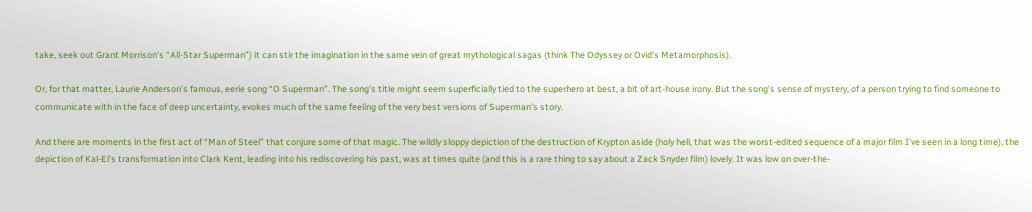take, seek out Grant Morrison’s “All-Star Superman”) it can stir the imagination in the same vein of great mythological sagas (think The Odyssey or Ovid’s Metamorphosis).

Or, for that matter, Laurie Anderson’s famous, eerie song “O Superman”. The song’s title might seem superficially tied to the superhero at best, a bit of art-house irony. But the song’s sense of mystery, of a person trying to find someone to communicate with in the face of deep uncertainty, evokes much of the same feeling of the very best versions of Superman’s story.

And there are moments in the first act of “Man of Steel” that conjure some of that magic. The wildly sloppy depiction of the destruction of Krypton aside (holy hell, that was the worst-edited sequence of a major film I’ve seen in a long time), the depiction of Kal-El’s transformation into Clark Kent, leading into his rediscovering his past, was at times quite (and this is a rare thing to say about a Zack Snyder film) lovely. It was low on over-the-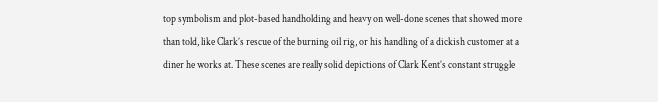top symbolism and plot-based handholding and heavy on well-done scenes that showed more than told, like Clark’s rescue of the burning oil rig, or his handling of a dickish customer at a diner he works at. These scenes are really solid depictions of Clark Kent’s constant struggle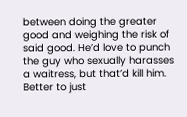between doing the greater good and weighing the risk of said good. He’d love to punch the guy who sexually harasses a waitress, but that’d kill him. Better to just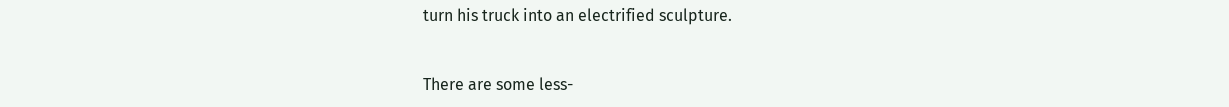turn his truck into an electrified sculpture.


There are some less-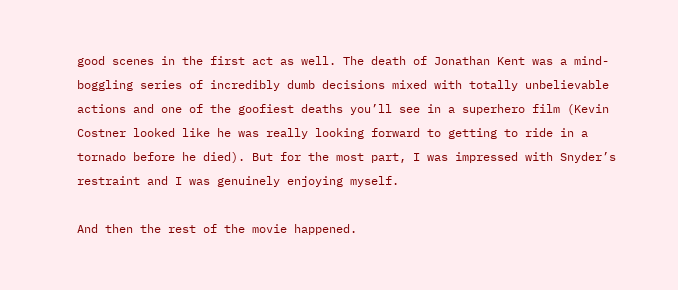good scenes in the first act as well. The death of Jonathan Kent was a mind-boggling series of incredibly dumb decisions mixed with totally unbelievable actions and one of the goofiest deaths you’ll see in a superhero film (Kevin Costner looked like he was really looking forward to getting to ride in a tornado before he died). But for the most part, I was impressed with Snyder’s restraint and I was genuinely enjoying myself.

And then the rest of the movie happened.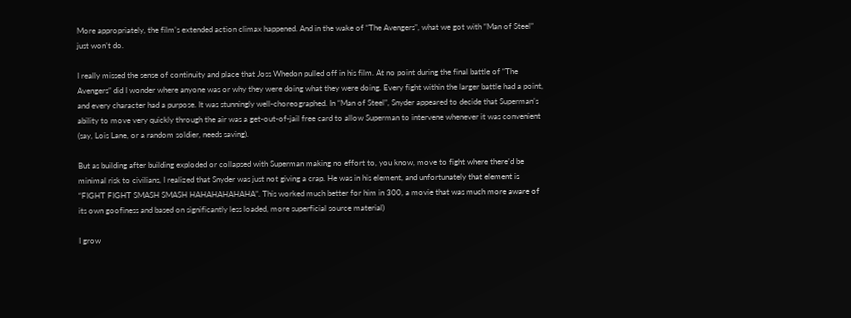More appropriately, the film’s extended action climax happened. And in the wake of “The Avengers”, what we got with “Man of Steel” just won’t do.

I really missed the sense of continuity and place that Joss Whedon pulled off in his film. At no point during the final battle of “The Avengers” did I wonder where anyone was or why they were doing what they were doing. Every fight within the larger battle had a point, and every character had a purpose. It was stunningly well-choreographed. In “Man of Steel”, Snyder appeared to decide that Superman’s ability to move very quickly through the air was a get-out-of-jail free card to allow Superman to intervene whenever it was convenient (say, Lois Lane, or a random soldier, needs saving).

But as building after building exploded or collapsed with Superman making no effort to, you know, move to fight where there’d be minimal risk to civilians, I realized that Snyder was just not giving a crap. He was in his element, and unfortunately that element is “FIGHT FIGHT SMASH SMASH HAHAHAHAHAHA”. This worked much better for him in 300, a movie that was much more aware of its own goofiness and based on significantly less loaded, more superficial source material)

I grow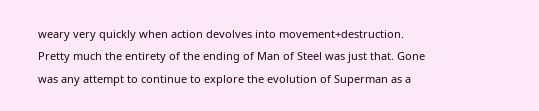weary very quickly when action devolves into movement+destruction. Pretty much the entirety of the ending of Man of Steel was just that. Gone was any attempt to continue to explore the evolution of Superman as a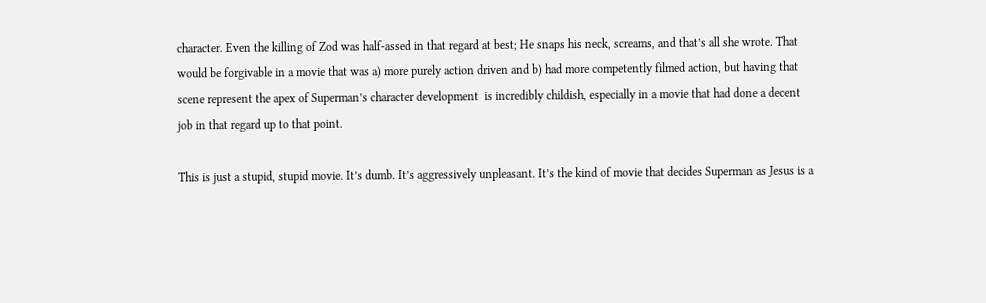character. Even the killing of Zod was half-assed in that regard at best; He snaps his neck, screams, and that’s all she wrote. That would be forgivable in a movie that was a) more purely action driven and b) had more competently filmed action, but having that scene represent the apex of Superman’s character development  is incredibly childish, especially in a movie that had done a decent job in that regard up to that point.

This is just a stupid, stupid movie. It’s dumb. It’s aggressively unpleasant. It’s the kind of movie that decides Superman as Jesus is a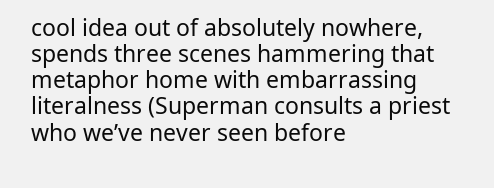cool idea out of absolutely nowhere, spends three scenes hammering that metaphor home with embarrassing literalness (Superman consults a priest who we’ve never seen before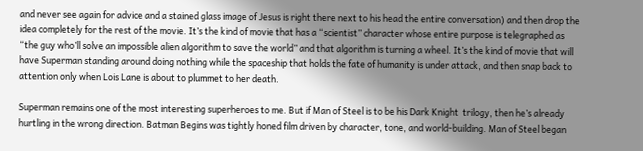and never see again for advice and a stained glass image of Jesus is right there next to his head the entire conversation) and then drop the idea completely for the rest of the movie. It’s the kind of movie that has a “scientist” character whose entire purpose is telegraphed as “the guy who’ll solve an impossible alien algorithm to save the world” and that algorithm is turning a wheel. It’s the kind of movie that will have Superman standing around doing nothing while the spaceship that holds the fate of humanity is under attack, and then snap back to attention only when Lois Lane is about to plummet to her death.

Superman remains one of the most interesting superheroes to me. But if Man of Steel is to be his Dark Knight  trilogy, then he’s already hurtling in the wrong direction. Batman Begins was tightly honed film driven by character, tone, and world-building. Man of Steel began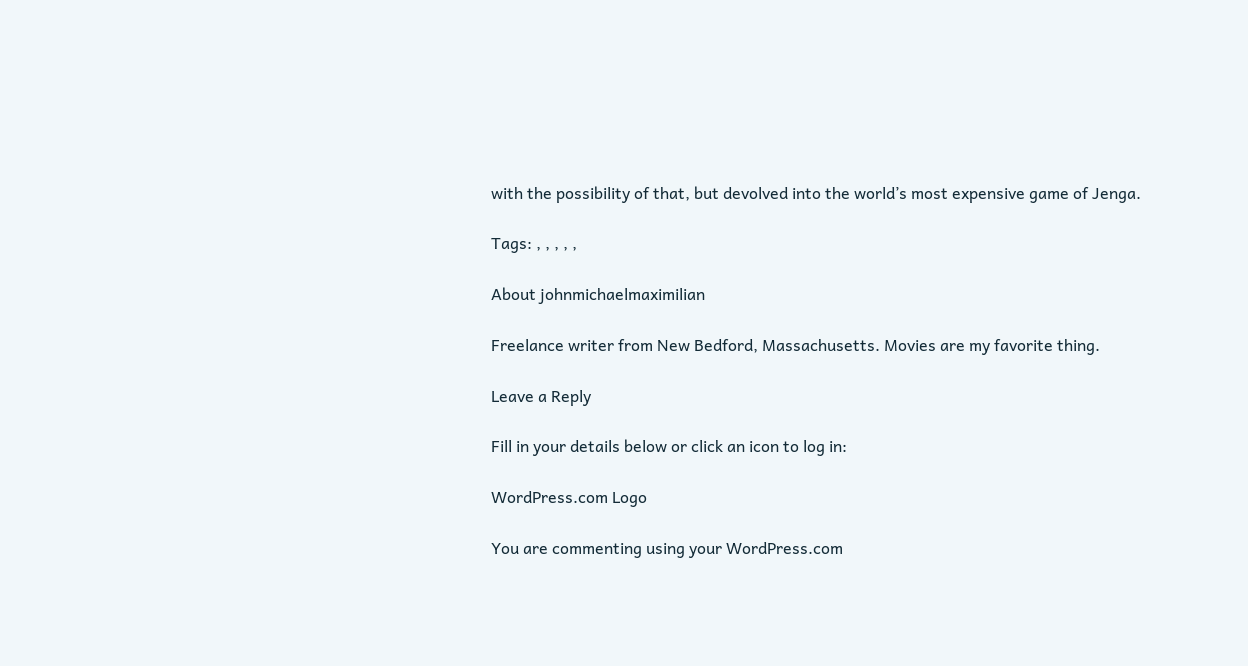with the possibility of that, but devolved into the world’s most expensive game of Jenga.

Tags: , , , , ,

About johnmichaelmaximilian

Freelance writer from New Bedford, Massachusetts. Movies are my favorite thing.

Leave a Reply

Fill in your details below or click an icon to log in:

WordPress.com Logo

You are commenting using your WordPress.com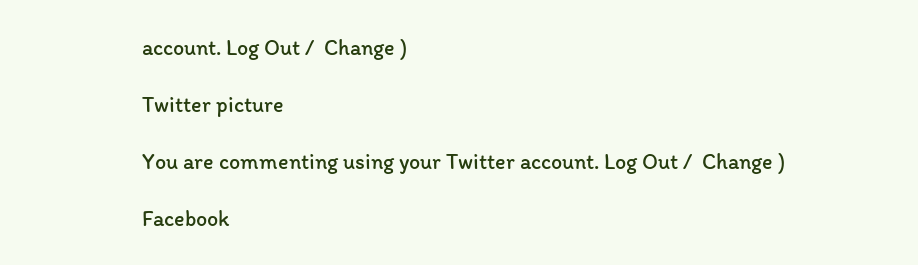account. Log Out /  Change )

Twitter picture

You are commenting using your Twitter account. Log Out /  Change )

Facebook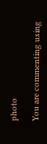photo

You are commenting using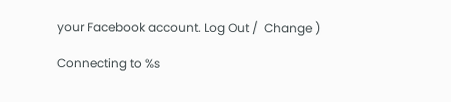your Facebook account. Log Out /  Change )

Connecting to %s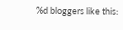%d bloggers like this: